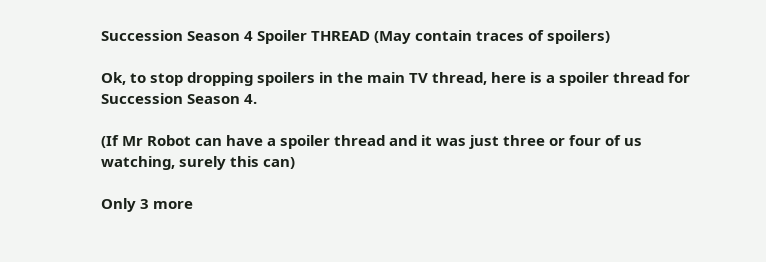Succession Season 4 Spoiler THREAD (May contain traces of spoilers)

Ok, to stop dropping spoilers in the main TV thread, here is a spoiler thread for Succession Season 4.

(If Mr Robot can have a spoiler thread and it was just three or four of us watching, surely this can)

Only 3 more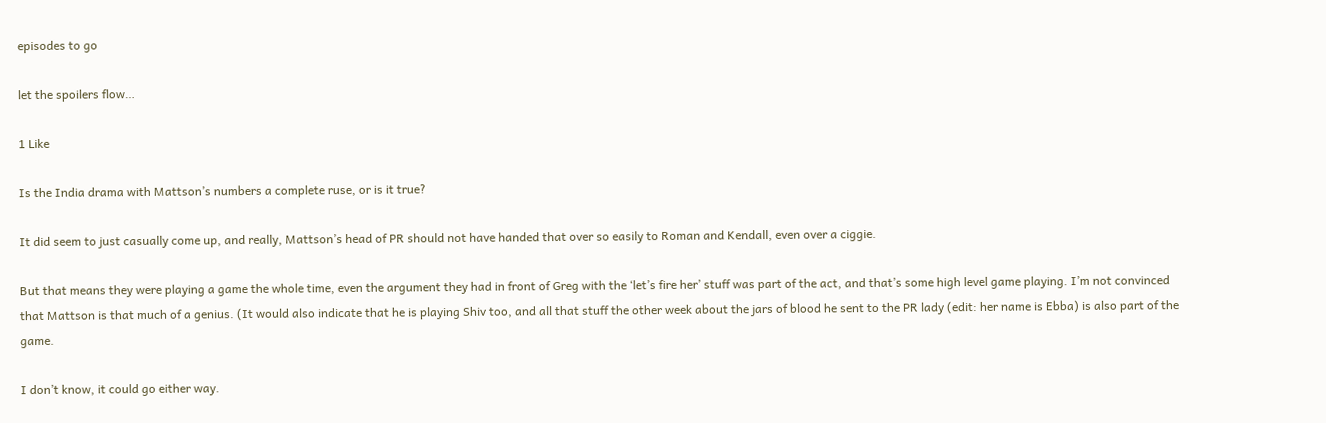episodes to go

let the spoilers flow…

1 Like

Is the India drama with Mattson’s numbers a complete ruse, or is it true?

It did seem to just casually come up, and really, Mattson’s head of PR should not have handed that over so easily to Roman and Kendall, even over a ciggie.

But that means they were playing a game the whole time, even the argument they had in front of Greg with the ‘let’s fire her’ stuff was part of the act, and that’s some high level game playing. I’m not convinced that Mattson is that much of a genius. (It would also indicate that he is playing Shiv too, and all that stuff the other week about the jars of blood he sent to the PR lady (edit: her name is Ebba) is also part of the game.

I don’t know, it could go either way.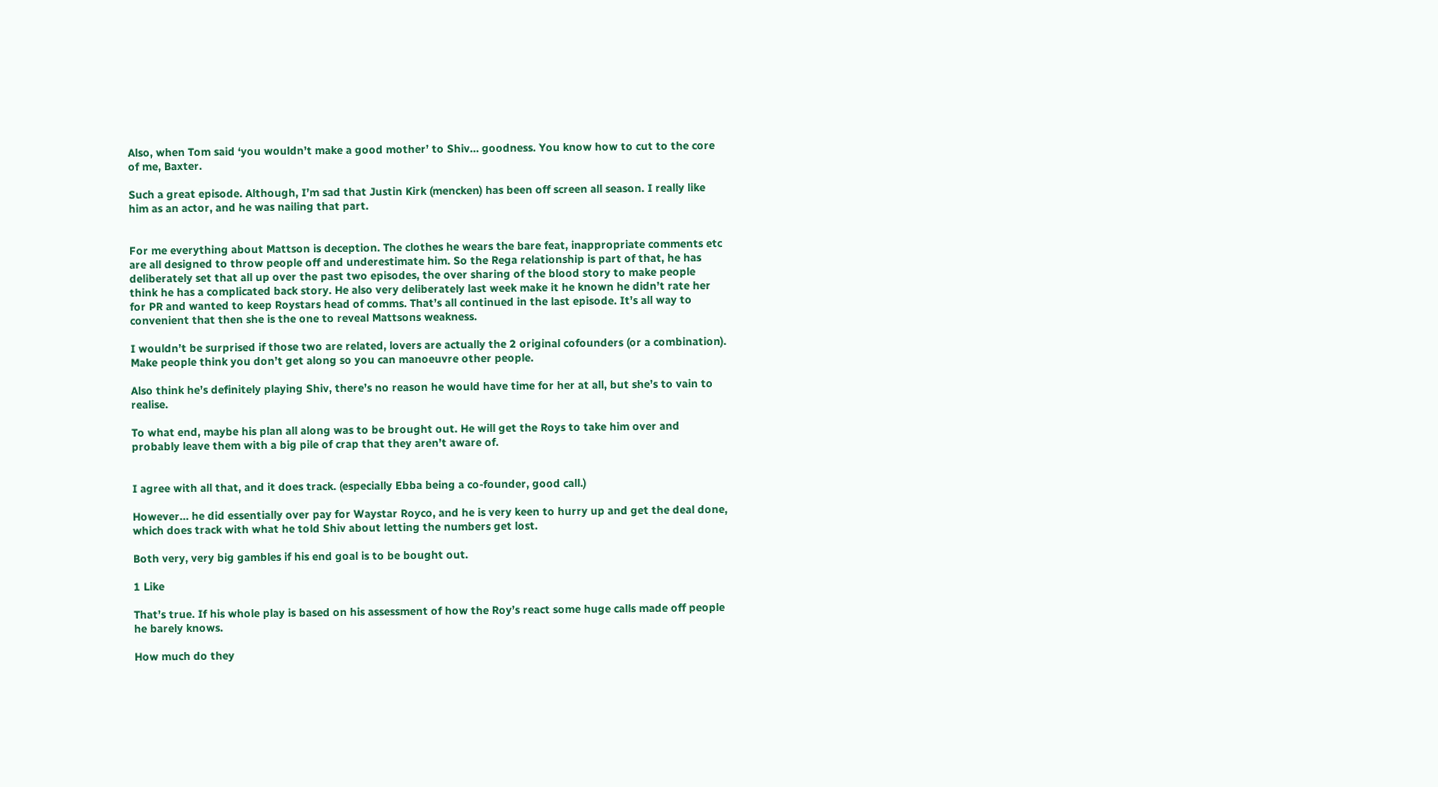Also, when Tom said ‘you wouldn’t make a good mother’ to Shiv… goodness. You know how to cut to the core of me, Baxter.

Such a great episode. Although, I’m sad that Justin Kirk (mencken) has been off screen all season. I really like him as an actor, and he was nailing that part.


For me everything about Mattson is deception. The clothes he wears the bare feat, inappropriate comments etc are all designed to throw people off and underestimate him. So the Rega relationship is part of that, he has deliberately set that all up over the past two episodes, the over sharing of the blood story to make people think he has a complicated back story. He also very deliberately last week make it he known he didn’t rate her for PR and wanted to keep Roystars head of comms. That’s all continued in the last episode. It’s all way to convenient that then she is the one to reveal Mattsons weakness.

I wouldn’t be surprised if those two are related, lovers are actually the 2 original cofounders (or a combination). Make people think you don’t get along so you can manoeuvre other people.

Also think he’s definitely playing Shiv, there’s no reason he would have time for her at all, but she’s to vain to realise.

To what end, maybe his plan all along was to be brought out. He will get the Roys to take him over and probably leave them with a big pile of crap that they aren’t aware of.


I agree with all that, and it does track. (especially Ebba being a co-founder, good call.)

However… he did essentially over pay for Waystar Royco, and he is very keen to hurry up and get the deal done, which does track with what he told Shiv about letting the numbers get lost.

Both very, very big gambles if his end goal is to be bought out.

1 Like

That’s true. If his whole play is based on his assessment of how the Roy’s react some huge calls made off people he barely knows.

How much do they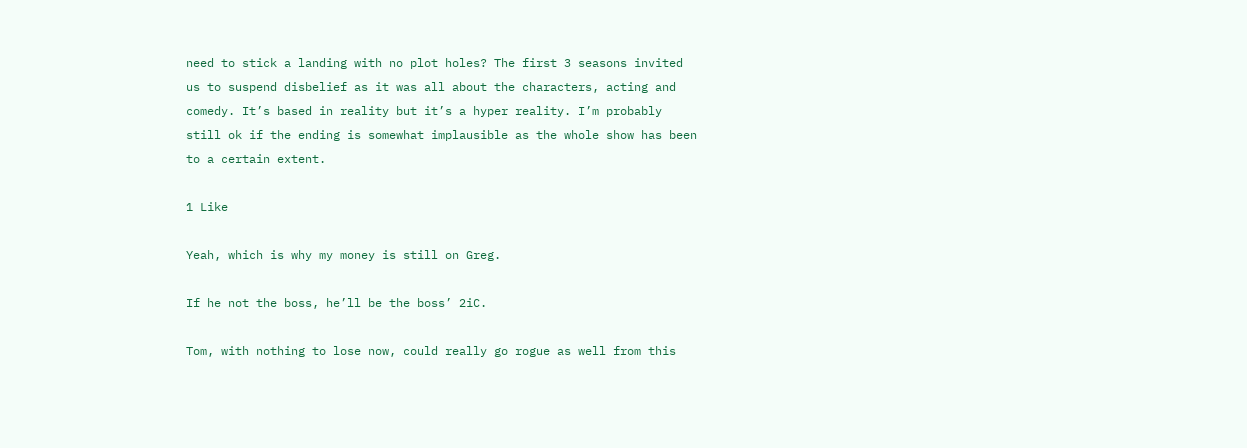need to stick a landing with no plot holes? The first 3 seasons invited us to suspend disbelief as it was all about the characters, acting and comedy. It’s based in reality but it’s a hyper reality. I’m probably still ok if the ending is somewhat implausible as the whole show has been to a certain extent.

1 Like

Yeah, which is why my money is still on Greg.

If he not the boss, he’ll be the boss’ 2iC.

Tom, with nothing to lose now, could really go rogue as well from this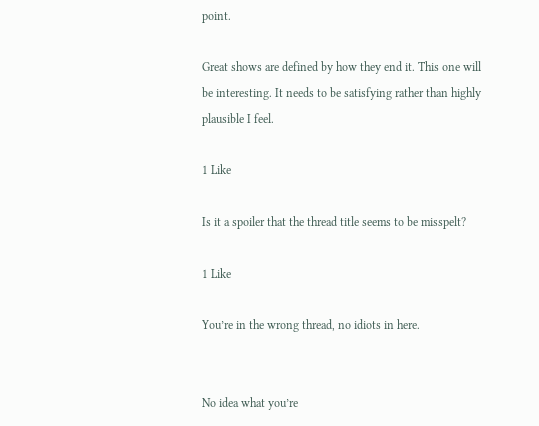point.

Great shows are defined by how they end it. This one will be interesting. It needs to be satisfying rather than highly plausible I feel.

1 Like

Is it a spoiler that the thread title seems to be misspelt?

1 Like

You’re in the wrong thread, no idiots in here.


No idea what you’re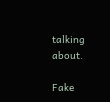talking about.

Fake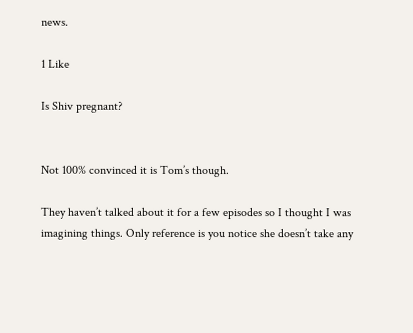news.

1 Like

Is Shiv pregnant?


Not 100% convinced it is Tom’s though.

They haven’t talked about it for a few episodes so I thought I was imagining things. Only reference is you notice she doesn’t take any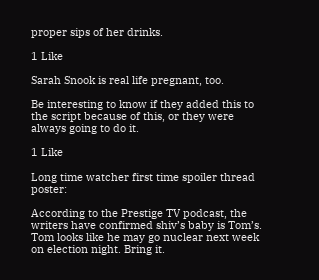proper sips of her drinks.

1 Like

Sarah Snook is real life pregnant, too.

Be interesting to know if they added this to the script because of this, or they were always going to do it.

1 Like

Long time watcher first time spoiler thread poster:

According to the Prestige TV podcast, the writers have confirmed shiv’s baby is Tom’s. Tom looks like he may go nuclear next week on election night. Bring it.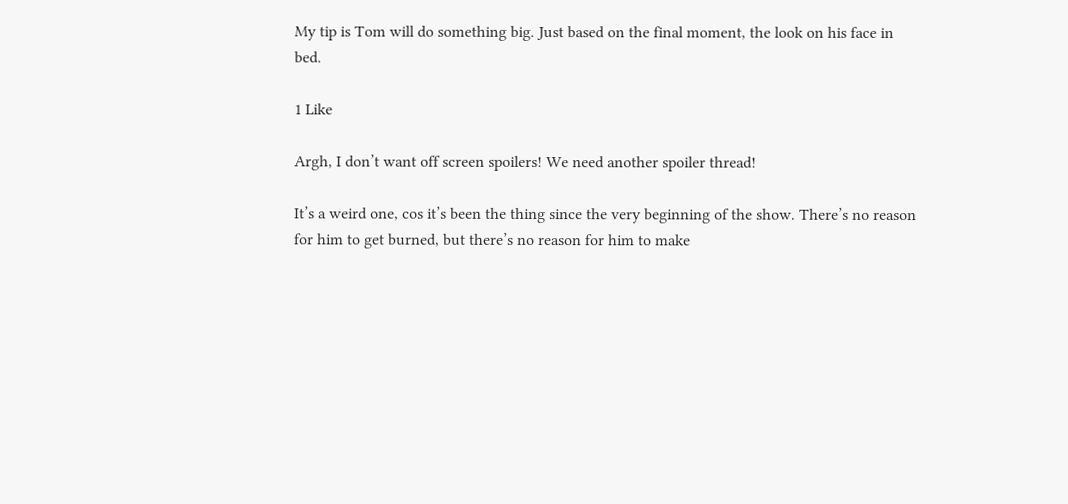My tip is Tom will do something big. Just based on the final moment, the look on his face in bed.

1 Like

Argh, I don’t want off screen spoilers! We need another spoiler thread!

It’s a weird one, cos it’s been the thing since the very beginning of the show. There’s no reason for him to get burned, but there’s no reason for him to make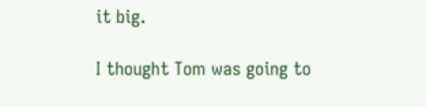it big.

I thought Tom was going to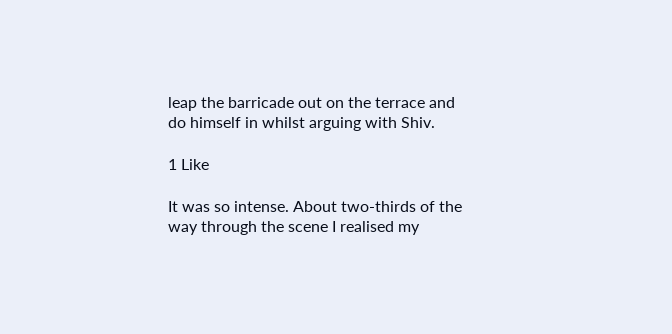leap the barricade out on the terrace and do himself in whilst arguing with Shiv.

1 Like

It was so intense. About two-thirds of the way through the scene I realised my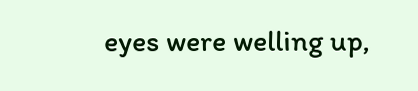eyes were welling up,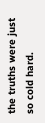the truths were just so cold hard.